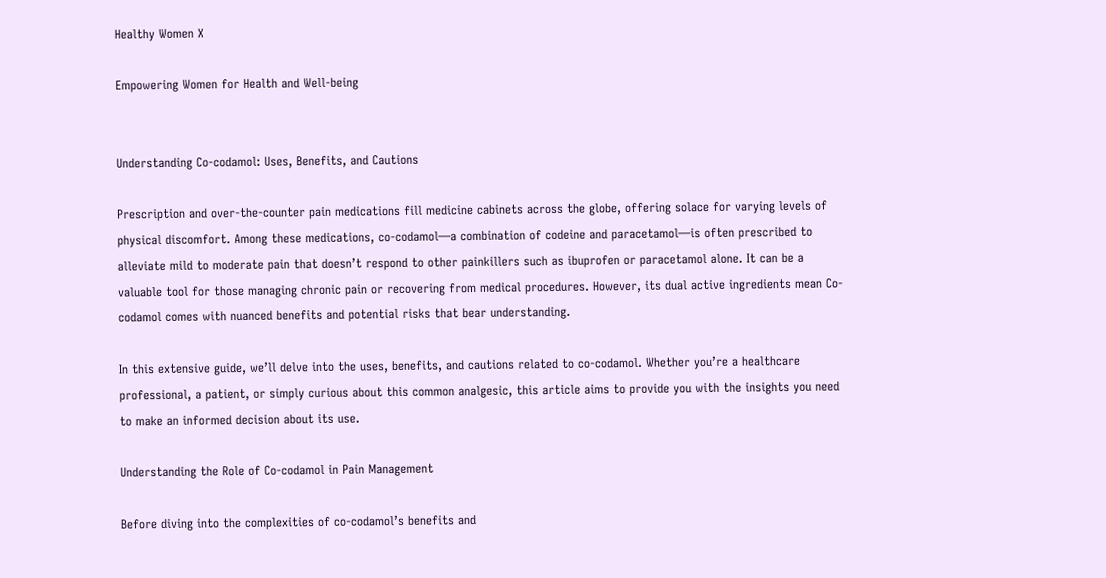Healthy Women X

Empowering Women for Health and Well-being


Understanding Co-codamol: Uses, Benefits, and Cautions

Prescription and over-the-counter pain medications fill medicine cabinets across the globe, offering solace for varying levels of physical discomfort. Among these medications, co-codamol—a combination of codeine and paracetamol—is often prescribed to alleviate mild to moderate pain that doesn’t respond to other painkillers such as ibuprofen or paracetamol alone. It can be a valuable tool for those managing chronic pain or recovering from medical procedures. However, its dual active ingredients mean Co-codamol comes with nuanced benefits and potential risks that bear understanding.

In this extensive guide, we’ll delve into the uses, benefits, and cautions related to co-codamol. Whether you’re a healthcare professional, a patient, or simply curious about this common analgesic, this article aims to provide you with the insights you need to make an informed decision about its use.

Understanding the Role of Co-codamol in Pain Management

Before diving into the complexities of co-codamol’s benefits and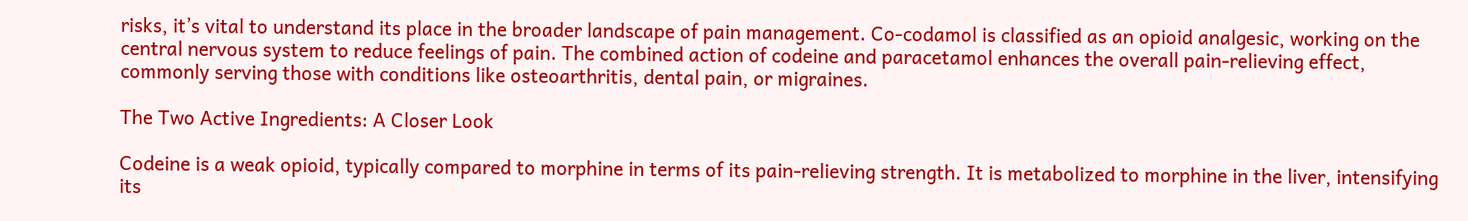risks, it’s vital to understand its place in the broader landscape of pain management. Co-codamol is classified as an opioid analgesic, working on the central nervous system to reduce feelings of pain. The combined action of codeine and paracetamol enhances the overall pain-relieving effect, commonly serving those with conditions like osteoarthritis, dental pain, or migraines.

The Two Active Ingredients: A Closer Look

Codeine is a weak opioid, typically compared to morphine in terms of its pain-relieving strength. It is metabolized to morphine in the liver, intensifying its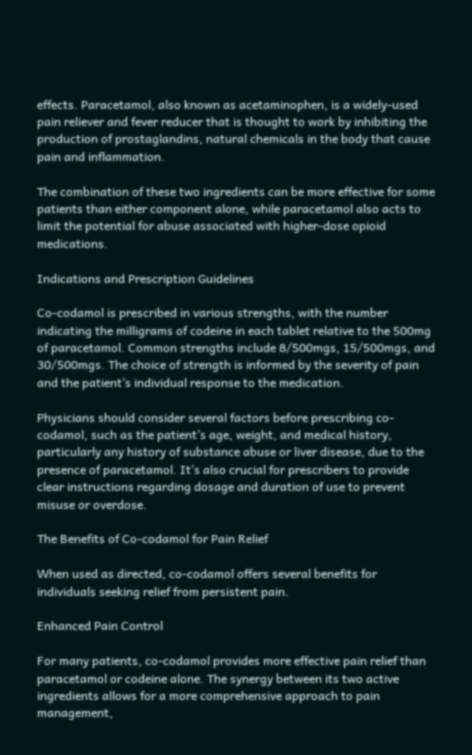effects. Paracetamol, also known as acetaminophen, is a widely-used pain reliever and fever reducer that is thought to work by inhibiting the production of prostaglandins, natural chemicals in the body that cause pain and inflammation.

The combination of these two ingredients can be more effective for some patients than either component alone, while paracetamol also acts to limit the potential for abuse associated with higher-dose opioid medications.

Indications and Prescription Guidelines

Co-codamol is prescribed in various strengths, with the number indicating the milligrams of codeine in each tablet relative to the 500mg of paracetamol. Common strengths include 8/500mgs, 15/500mgs, and 30/500mgs. The choice of strength is informed by the severity of pain and the patient’s individual response to the medication.

Physicians should consider several factors before prescribing co-codamol, such as the patient’s age, weight, and medical history, particularly any history of substance abuse or liver disease, due to the presence of paracetamol. It’s also crucial for prescribers to provide clear instructions regarding dosage and duration of use to prevent misuse or overdose.

The Benefits of Co-codamol for Pain Relief

When used as directed, co-codamol offers several benefits for individuals seeking relief from persistent pain.

Enhanced Pain Control

For many patients, co-codamol provides more effective pain relief than paracetamol or codeine alone. The synergy between its two active ingredients allows for a more comprehensive approach to pain management,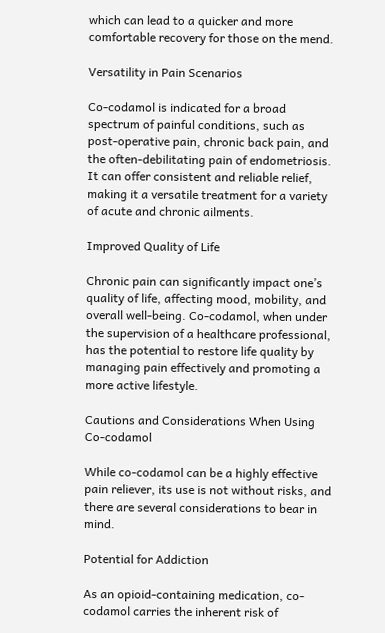which can lead to a quicker and more comfortable recovery for those on the mend.

Versatility in Pain Scenarios

Co-codamol is indicated for a broad spectrum of painful conditions, such as post-operative pain, chronic back pain, and the often-debilitating pain of endometriosis. It can offer consistent and reliable relief, making it a versatile treatment for a variety of acute and chronic ailments.

Improved Quality of Life

Chronic pain can significantly impact one’s quality of life, affecting mood, mobility, and overall well-being. Co-codamol, when under the supervision of a healthcare professional, has the potential to restore life quality by managing pain effectively and promoting a more active lifestyle.

Cautions and Considerations When Using Co-codamol

While co-codamol can be a highly effective pain reliever, its use is not without risks, and there are several considerations to bear in mind.

Potential for Addiction

As an opioid-containing medication, co-codamol carries the inherent risk of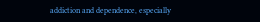addiction and dependence, especially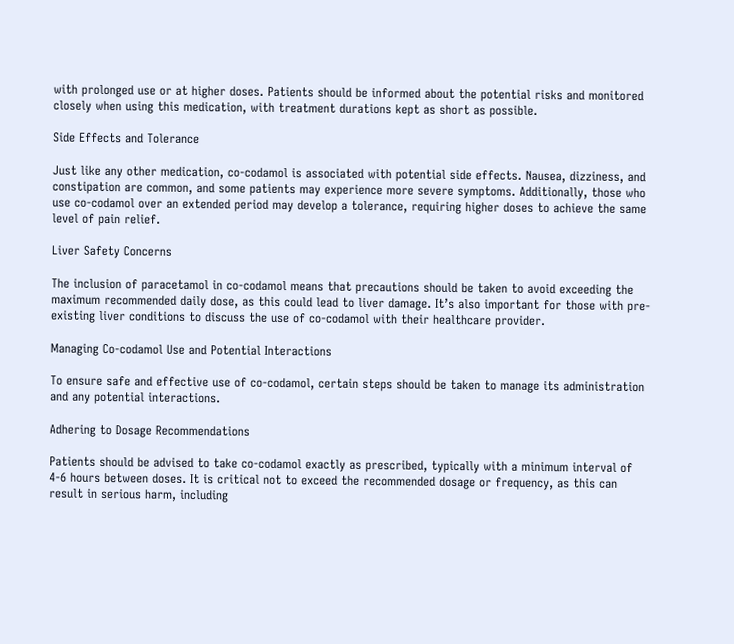with prolonged use or at higher doses. Patients should be informed about the potential risks and monitored closely when using this medication, with treatment durations kept as short as possible.

Side Effects and Tolerance

Just like any other medication, co-codamol is associated with potential side effects. Nausea, dizziness, and constipation are common, and some patients may experience more severe symptoms. Additionally, those who use co-codamol over an extended period may develop a tolerance, requiring higher doses to achieve the same level of pain relief.

Liver Safety Concerns

The inclusion of paracetamol in co-codamol means that precautions should be taken to avoid exceeding the maximum recommended daily dose, as this could lead to liver damage. It’s also important for those with pre-existing liver conditions to discuss the use of co-codamol with their healthcare provider.

Managing Co-codamol Use and Potential Interactions

To ensure safe and effective use of co-codamol, certain steps should be taken to manage its administration and any potential interactions.

Adhering to Dosage Recommendations

Patients should be advised to take co-codamol exactly as prescribed, typically with a minimum interval of 4-6 hours between doses. It is critical not to exceed the recommended dosage or frequency, as this can result in serious harm, including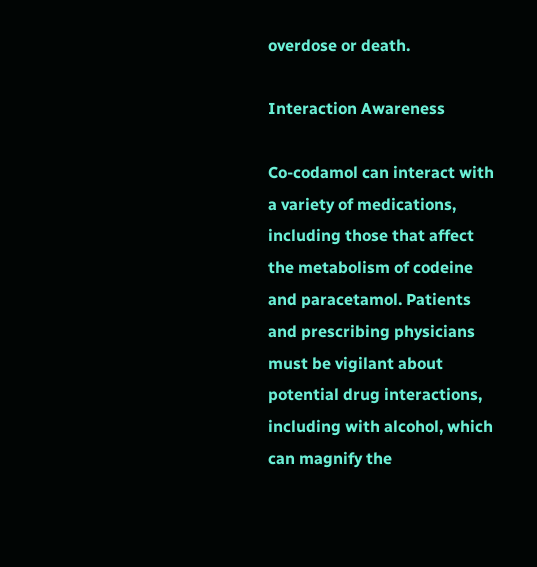overdose or death.

Interaction Awareness

Co-codamol can interact with a variety of medications, including those that affect the metabolism of codeine and paracetamol. Patients and prescribing physicians must be vigilant about potential drug interactions, including with alcohol, which can magnify the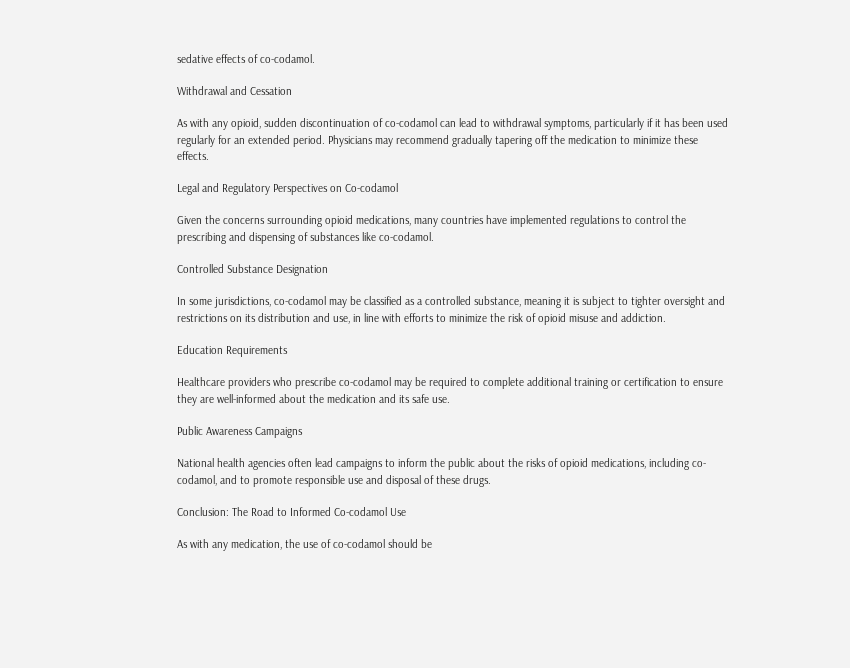sedative effects of co-codamol.

Withdrawal and Cessation

As with any opioid, sudden discontinuation of co-codamol can lead to withdrawal symptoms, particularly if it has been used regularly for an extended period. Physicians may recommend gradually tapering off the medication to minimize these effects.

Legal and Regulatory Perspectives on Co-codamol

Given the concerns surrounding opioid medications, many countries have implemented regulations to control the prescribing and dispensing of substances like co-codamol.

Controlled Substance Designation

In some jurisdictions, co-codamol may be classified as a controlled substance, meaning it is subject to tighter oversight and restrictions on its distribution and use, in line with efforts to minimize the risk of opioid misuse and addiction.

Education Requirements

Healthcare providers who prescribe co-codamol may be required to complete additional training or certification to ensure they are well-informed about the medication and its safe use.

Public Awareness Campaigns

National health agencies often lead campaigns to inform the public about the risks of opioid medications, including co-codamol, and to promote responsible use and disposal of these drugs.

Conclusion: The Road to Informed Co-codamol Use

As with any medication, the use of co-codamol should be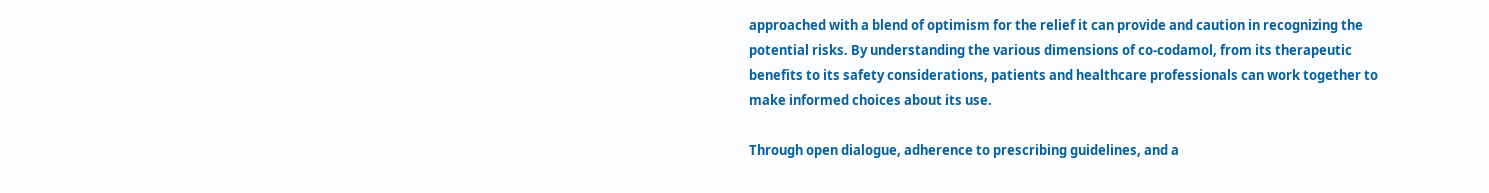approached with a blend of optimism for the relief it can provide and caution in recognizing the potential risks. By understanding the various dimensions of co-codamol, from its therapeutic benefits to its safety considerations, patients and healthcare professionals can work together to make informed choices about its use.

Through open dialogue, adherence to prescribing guidelines, and a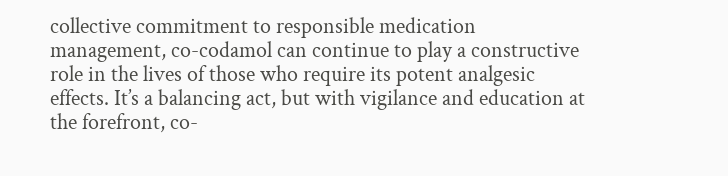collective commitment to responsible medication management, co-codamol can continue to play a constructive role in the lives of those who require its potent analgesic effects. It’s a balancing act, but with vigilance and education at the forefront, co-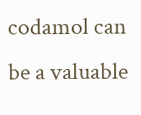codamol can be a valuable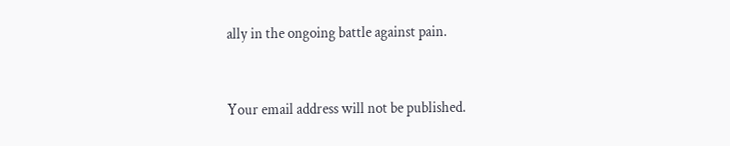ally in the ongoing battle against pain.


Your email address will not be published.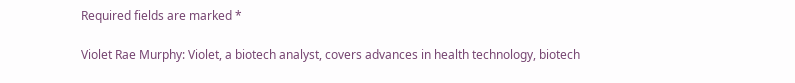Required fields are marked *

Violet Rae Murphy: Violet, a biotech analyst, covers advances in health technology, biotech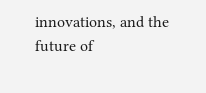innovations, and the future of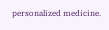personalized medicine.